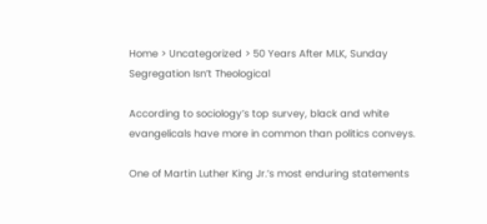Home > Uncategorized > 50 Years After MLK, Sunday Segregation Isn’t Theological

According to sociology’s top survey, black and white evangelicals have more in common than politics conveys.

One of Martin Luther King Jr.’s most enduring statements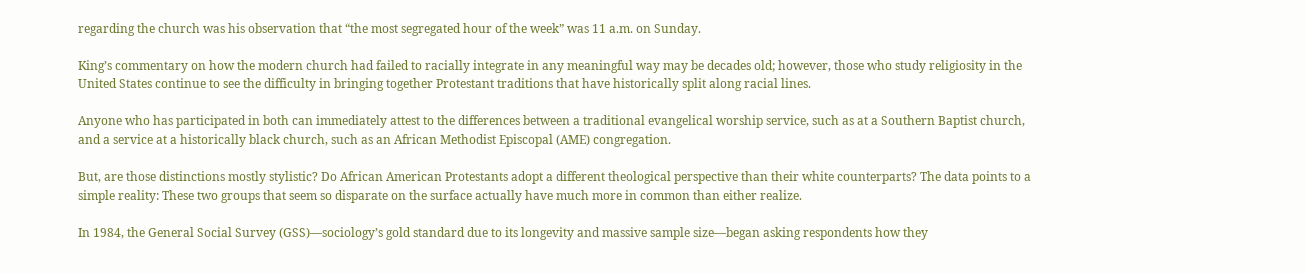regarding the church was his observation that “the most segregated hour of the week” was 11 a.m. on Sunday.

King’s commentary on how the modern church had failed to racially integrate in any meaningful way may be decades old; however, those who study religiosity in the United States continue to see the difficulty in bringing together Protestant traditions that have historically split along racial lines.

Anyone who has participated in both can immediately attest to the differences between a traditional evangelical worship service, such as at a Southern Baptist church, and a service at a historically black church, such as an African Methodist Episcopal (AME) congregation.

But, are those distinctions mostly stylistic? Do African American Protestants adopt a different theological perspective than their white counterparts? The data points to a simple reality: These two groups that seem so disparate on the surface actually have much more in common than either realize.

In 1984, the General Social Survey (GSS)—sociology’s gold standard due to its longevity and massive sample size—began asking respondents how they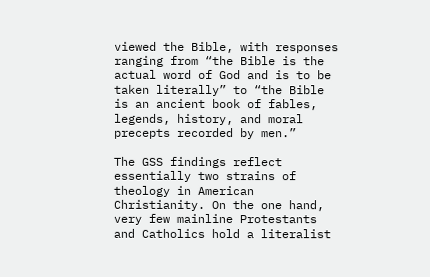viewed the Bible, with responses ranging from “the Bible is the actual word of God and is to be taken literally” to “the Bible is an ancient book of fables, legends, history, and moral precepts recorded by men.”

The GSS findings reflect essentially two strains of theology in American Christianity. On the one hand, very few mainline Protestants and Catholics hold a literalist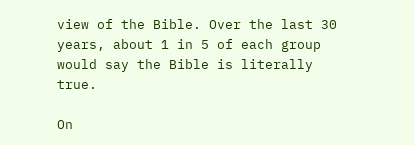view of the Bible. Over the last 30 years, about 1 in 5 of each group would say the Bible is literally true.

On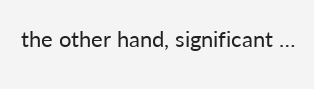the other hand, significant …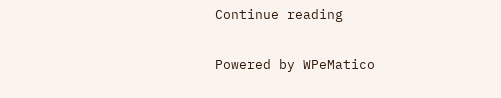Continue reading

Powered by WPeMatico